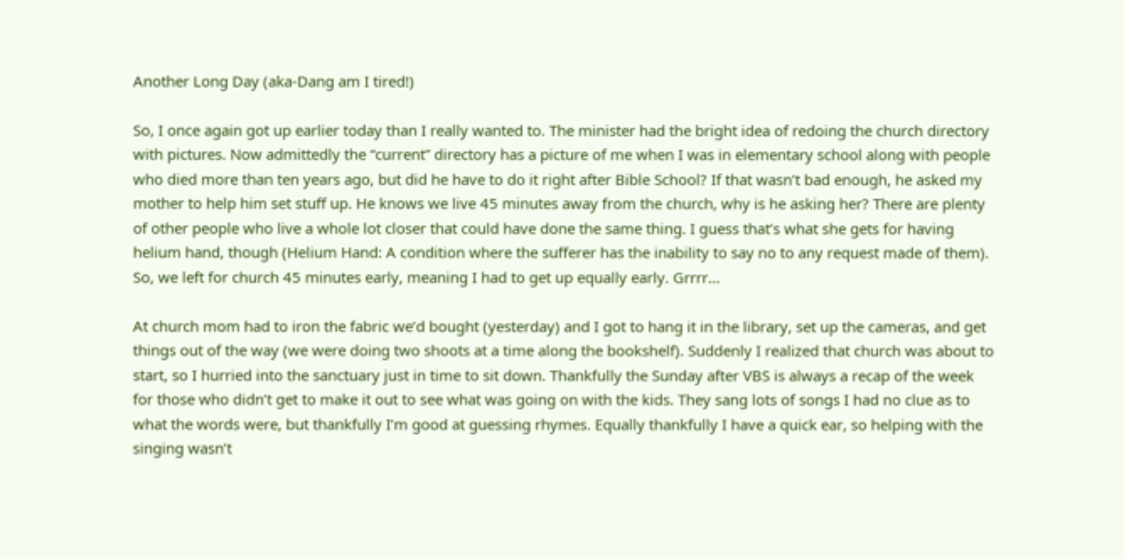Another Long Day (aka-Dang am I tired!)

So, I once again got up earlier today than I really wanted to. The minister had the bright idea of redoing the church directory with pictures. Now admittedly the “current” directory has a picture of me when I was in elementary school along with people who died more than ten years ago, but did he have to do it right after Bible School? If that wasn’t bad enough, he asked my mother to help him set stuff up. He knows we live 45 minutes away from the church, why is he asking her? There are plenty of other people who live a whole lot closer that could have done the same thing. I guess that’s what she gets for having helium hand, though (Helium Hand: A condition where the sufferer has the inability to say no to any request made of them). So, we left for church 45 minutes early, meaning I had to get up equally early. Grrrr…

At church mom had to iron the fabric we’d bought (yesterday) and I got to hang it in the library, set up the cameras, and get things out of the way (we were doing two shoots at a time along the bookshelf). Suddenly I realized that church was about to start, so I hurried into the sanctuary just in time to sit down. Thankfully the Sunday after VBS is always a recap of the week for those who didn’t get to make it out to see what was going on with the kids. They sang lots of songs I had no clue as to what the words were, but thankfully I’m good at guessing rhymes. Equally thankfully I have a quick ear, so helping with the singing wasn’t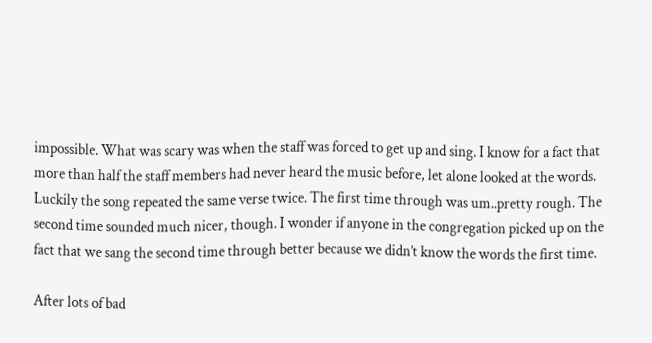impossible. What was scary was when the staff was forced to get up and sing. I know for a fact that more than half the staff members had never heard the music before, let alone looked at the words. Luckily the song repeated the same verse twice. The first time through was um..pretty rough. The second time sounded much nicer, though. I wonder if anyone in the congregation picked up on the fact that we sang the second time through better because we didn’t know the words the first time.

After lots of bad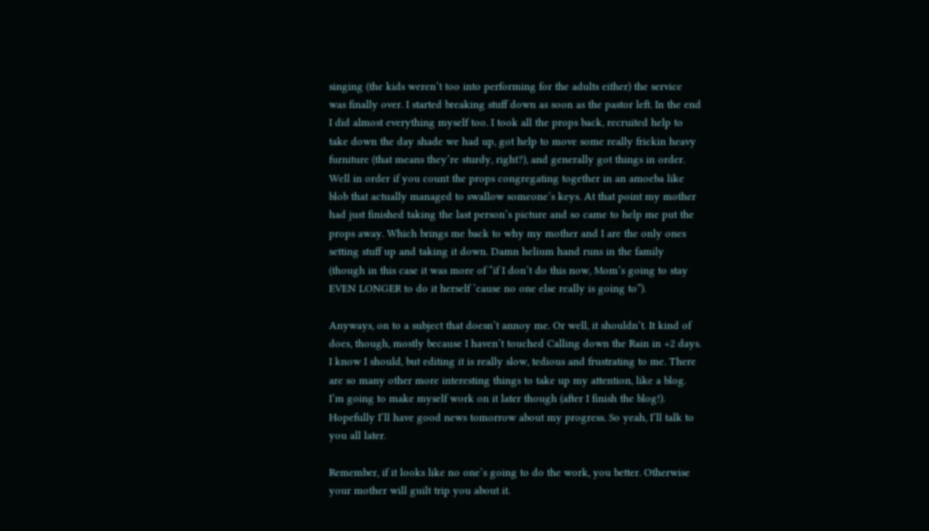singing (the kids weren’t too into performing for the adults either) the service was finally over. I started breaking stuff down as soon as the pastor left. In the end I did almost everything myself too. I took all the props back, recruited help to take down the day shade we had up, got help to move some really frickin heavy furniture (that means they’re sturdy, right?), and generally got things in order. Well in order if you count the props congregating together in an amoeba like blob that actually managed to swallow someone’s keys. At that point my mother had just finished taking the last person’s picture and so came to help me put the props away. Which brings me back to why my mother and I are the only ones setting stuff up and taking it down. Damn helium hand runs in the family (though in this case it was more of “if I don’t do this now, Mom’s going to stay EVEN LONGER to do it herself ’cause no one else really is going to”).

Anyways, on to a subject that doesn’t annoy me. Or well, it shouldn’t. It kind of does, though, mostly because I haven’t touched Calling down the Rain in +2 days. I know I should, but editing it is really slow, tedious and frustrating to me. There are so many other more interesting things to take up my attention, like a blog. I’m going to make myself work on it later though (after I finish the blog!). Hopefully I’ll have good news tomorrow about my progress. So yeah, I’ll talk to you all later.

Remember, if it looks like no one’s going to do the work, you better. Otherwise your mother will guilt trip you about it.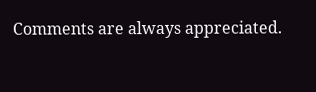Comments are always appreciated.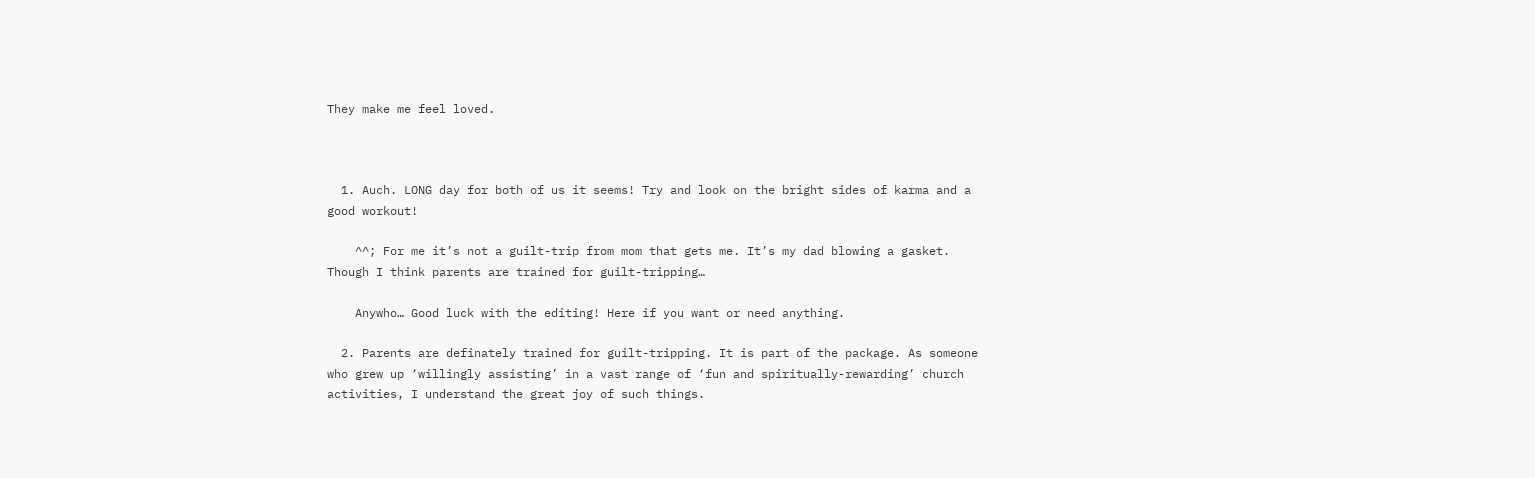They make me feel loved.



  1. Auch. LONG day for both of us it seems! Try and look on the bright sides of karma and a good workout!

    ^^; For me it’s not a guilt-trip from mom that gets me. It’s my dad blowing a gasket. Though I think parents are trained for guilt-tripping…

    Anywho… Good luck with the editing! Here if you want or need anything.

  2. Parents are definately trained for guilt-tripping. It is part of the package. As someone who grew up ‘willingly assisting’ in a vast range of ‘fun and spiritually-rewarding’ church activities, I understand the great joy of such things.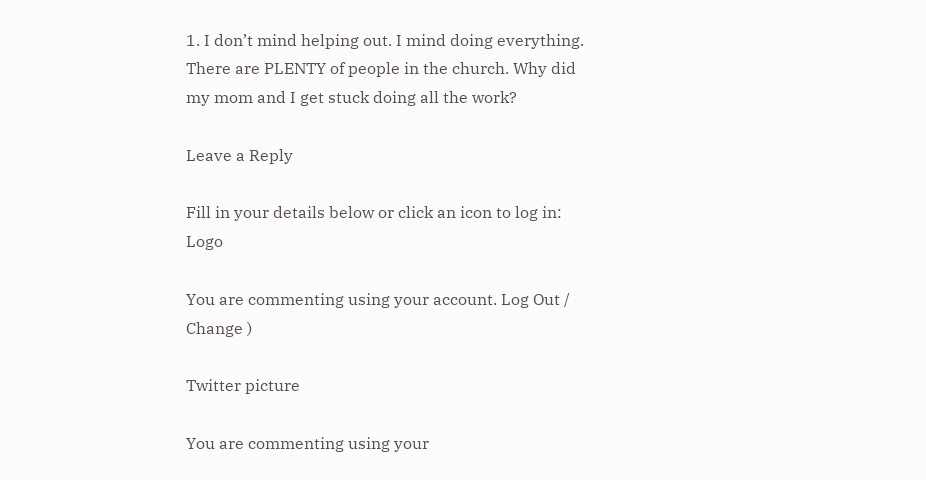1. I don’t mind helping out. I mind doing everything. There are PLENTY of people in the church. Why did my mom and I get stuck doing all the work?

Leave a Reply

Fill in your details below or click an icon to log in: Logo

You are commenting using your account. Log Out / Change )

Twitter picture

You are commenting using your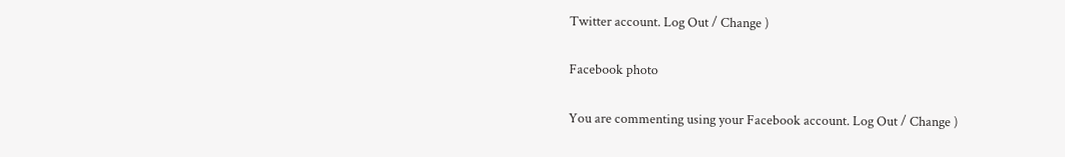Twitter account. Log Out / Change )

Facebook photo

You are commenting using your Facebook account. Log Out / Change )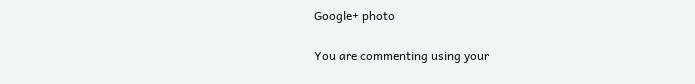Google+ photo

You are commenting using your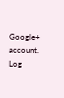Google+ account. Log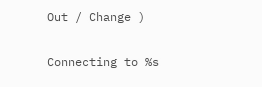Out / Change )

Connecting to %s